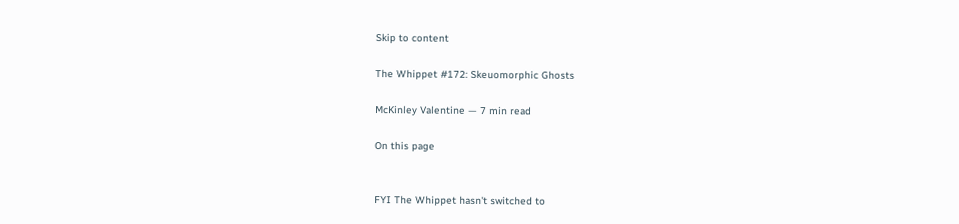Skip to content

The Whippet #172: Skeuomorphic Ghosts

McKinley Valentine — 7 min read

On this page


FYI The Whippet hasn't switched to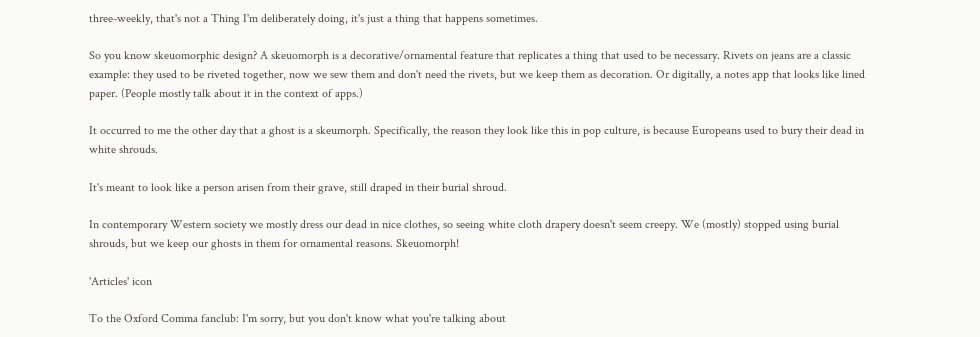three-weekly, that's not a Thing I'm deliberately doing, it's just a thing that happens sometimes.

So you know skeuomorphic design? A skeuomorph is a decorative/ornamental feature that replicates a thing that used to be necessary. Rivets on jeans are a classic example: they used to be riveted together, now we sew them and don't need the rivets, but we keep them as decoration. Or digitally, a notes app that looks like lined paper. (People mostly talk about it in the context of apps.)

It occurred to me the other day that a ghost is a skeumorph. Specifically, the reason they look like this in pop culture, is because Europeans used to bury their dead in white shrouds.

It's meant to look like a person arisen from their grave, still draped in their burial shroud.

In contemporary Western society we mostly dress our dead in nice clothes, so seeing white cloth drapery doesn't seem creepy. We (mostly) stopped using burial shrouds, but we keep our ghosts in them for ornamental reasons. Skeuomorph!

'Articles' icon

To the Oxford Comma fanclub: I'm sorry, but you don't know what you're talking about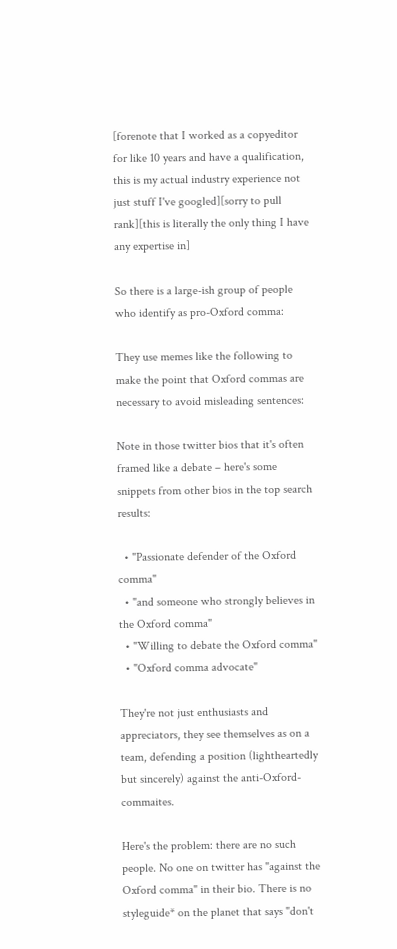[forenote that I worked as a copyeditor for like 10 years and have a qualification, this is my actual industry experience not just stuff I've googled][sorry to pull rank][this is literally the only thing I have any expertise in]

So there is a large-ish group of people who identify as pro-Oxford comma:

They use memes like the following to make the point that Oxford commas are necessary to avoid misleading sentences:

Note in those twitter bios that it's often framed like a debate – here's some snippets from other bios in the top search results:

  • "Passionate defender of the Oxford comma"
  • "and someone who strongly believes in the Oxford comma"
  • "Willing to debate the Oxford comma"
  • "Oxford comma advocate"

They're not just enthusiasts and appreciators, they see themselves as on a team, defending a position (lightheartedly but sincerely) against the anti-Oxford-commaites.

Here's the problem: there are no such people. No one on twitter has "against the Oxford comma" in their bio. There is no styleguide* on the planet that says "don't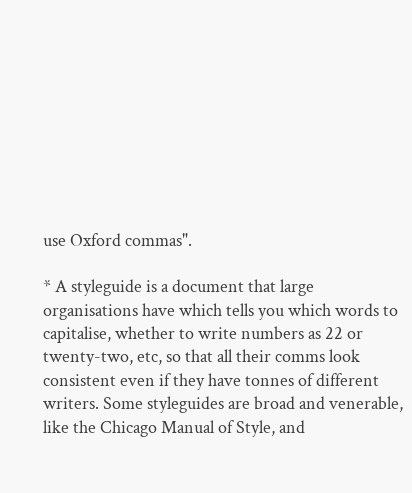use Oxford commas".

* A styleguide is a document that large organisations have which tells you which words to capitalise, whether to write numbers as 22 or twenty-two, etc, so that all their comms look consistent even if they have tonnes of different writers. Some styleguides are broad and venerable, like the Chicago Manual of Style, and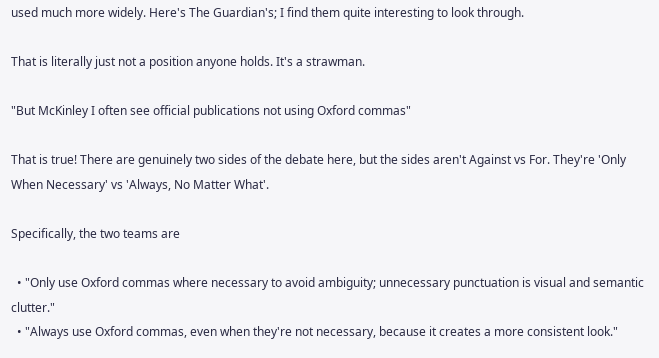used much more widely. Here's The Guardian's; I find them quite interesting to look through.

That is literally just not a position anyone holds. It's a strawman.

"But McKinley I often see official publications not using Oxford commas"

That is true! There are genuinely two sides of the debate here, but the sides aren't Against vs For. They're 'Only When Necessary' vs 'Always, No Matter What'.

Specifically, the two teams are

  • "Only use Oxford commas where necessary to avoid ambiguity; unnecessary punctuation is visual and semantic clutter."
  • "Always use Oxford commas, even when they're not necessary, because it creates a more consistent look."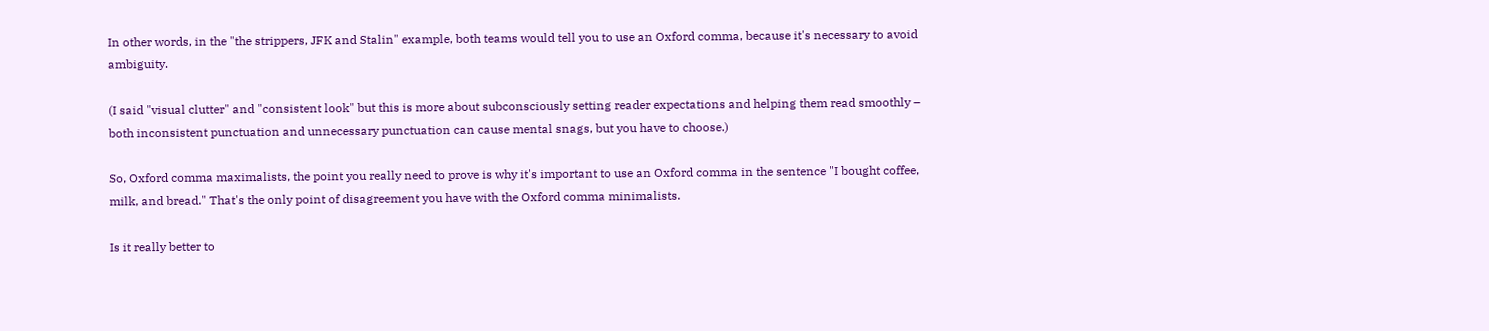In other words, in the "the strippers, JFK and Stalin" example, both teams would tell you to use an Oxford comma, because it's necessary to avoid ambiguity.

(I said "visual clutter" and "consistent look" but this is more about subconsciously setting reader expectations and helping them read smoothly – both inconsistent punctuation and unnecessary punctuation can cause mental snags, but you have to choose.)

So, Oxford comma maximalists, the point you really need to prove is why it's important to use an Oxford comma in the sentence "I bought coffee, milk, and bread." That's the only point of disagreement you have with the Oxford comma minimalists.

Is it really better to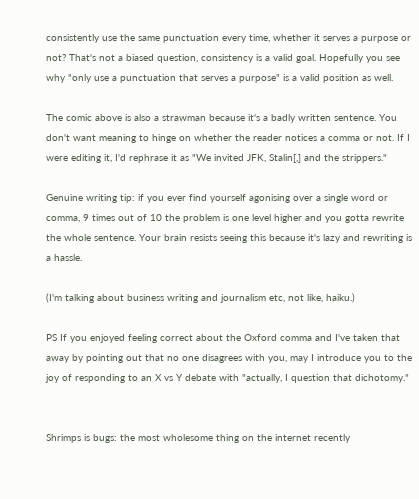consistently use the same punctuation every time, whether it serves a purpose or not? That's not a biased question, consistency is a valid goal. Hopefully you see why "only use a punctuation that serves a purpose" is a valid position as well.

The comic above is also a strawman because it's a badly written sentence. You don't want meaning to hinge on whether the reader notices a comma or not. If I were editing it, I'd rephrase it as "We invited JFK, Stalin[,] and the strippers."

Genuine writing tip: if you ever find yourself agonising over a single word or comma, 9 times out of 10 the problem is one level higher and you gotta rewrite the whole sentence. Your brain resists seeing this because it's lazy and rewriting is a hassle.

(I'm talking about business writing and journalism etc, not like, haiku.)

PS If you enjoyed feeling correct about the Oxford comma and I've taken that away by pointing out that no one disagrees with you, may I introduce you to the joy of responding to an X vs Y debate with "actually, I question that dichotomy."


Shrimps is bugs: the most wholesome thing on the internet recently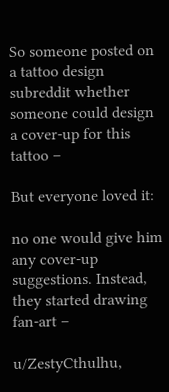So someone posted on a tattoo design subreddit whether someone could design a cover-up for this tattoo –

But everyone loved it:

no one would give him any cover-up suggestions. Instead, they started drawing fan-art –

u/ZestyCthulhu,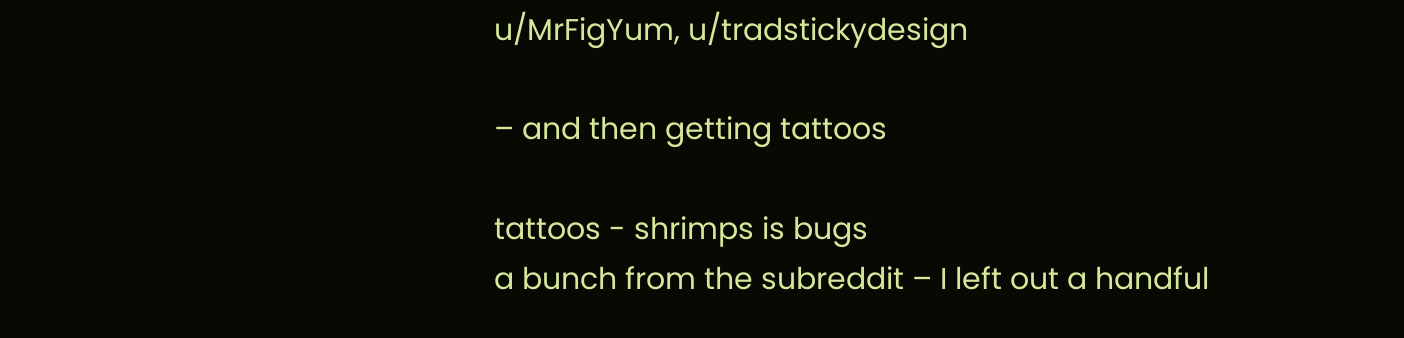u/MrFigYum, u/tradstickydesign

– and then getting tattoos

tattoos - shrimps is bugs
a bunch from the subreddit – I left out a handful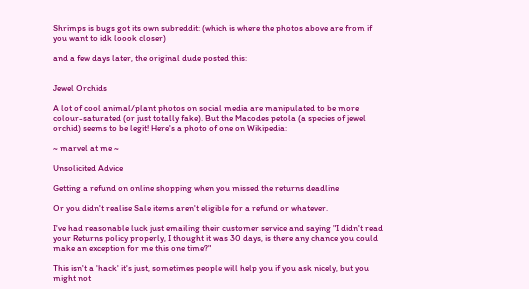Shrimps is bugs got its own subreddit: (which is where the photos above are from if you want to idk loook closer)

and a few days later, the original dude posted this:


Jewel Orchids

A lot of cool animal/plant photos on social media are manipulated to be more colour-saturated (or just totally fake). But the Macodes petola (a species of jewel orchid) seems to be legit! Here's a photo of one on Wikipedia:

~ marvel at me ~

Unsolicited Advice

Getting a refund on online shopping when you missed the returns deadline

Or you didn't realise Sale items aren't eligible for a refund or whatever.

I've had reasonable luck just emailing their customer service and saying "I didn't read your Returns policy properly, I thought it was 30 days, is there any chance you could make an exception for me this one time?"

This isn't a 'hack' it's just, sometimes people will help you if you ask nicely, but you might not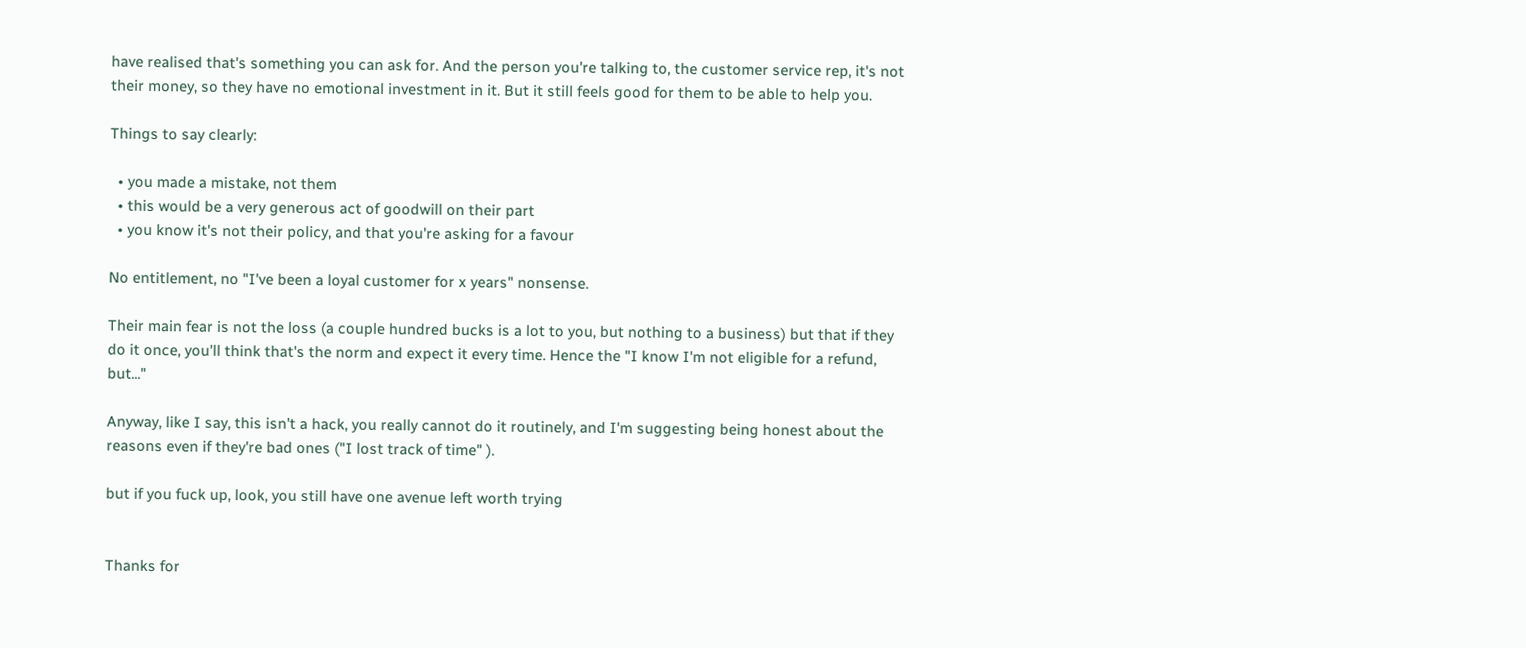have realised that's something you can ask for. And the person you're talking to, the customer service rep, it's not their money, so they have no emotional investment in it. But it still feels good for them to be able to help you.

Things to say clearly:

  • you made a mistake, not them
  • this would be a very generous act of goodwill on their part
  • you know it's not their policy, and that you're asking for a favour

No entitlement, no "I've been a loyal customer for x years" nonsense.

Their main fear is not the loss (a couple hundred bucks is a lot to you, but nothing to a business) but that if they do it once, you'll think that's the norm and expect it every time. Hence the "I know I'm not eligible for a refund, but..."

Anyway, like I say, this isn't a hack, you really cannot do it routinely, and I'm suggesting being honest about the reasons even if they're bad ones ("I lost track of time" ).

but if you fuck up, look, you still have one avenue left worth trying


Thanks for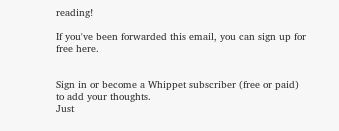reading!

If you've been forwarded this email, you can sign up for free here.


Sign in or become a Whippet subscriber (free or paid) to add your thoughts.
Just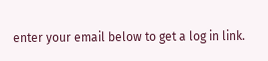enter your email below to get a log in link.